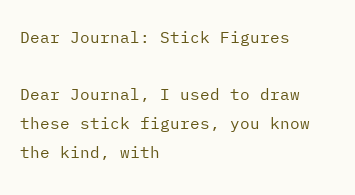Dear Journal: Stick Figures

Dear Journal, I used to draw these stick figures, you know the kind, with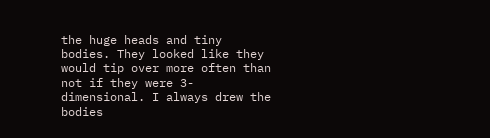the huge heads and tiny bodies. They looked like they would tip over more often than not if they were 3-dimensional. I always drew the bodies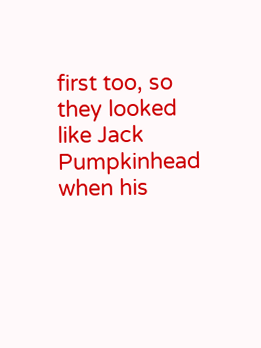first too, so they looked like Jack Pumpkinhead when his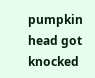pumpkin head got knocked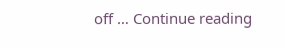off … Continue reading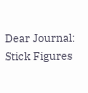Dear Journal: Stick Figures